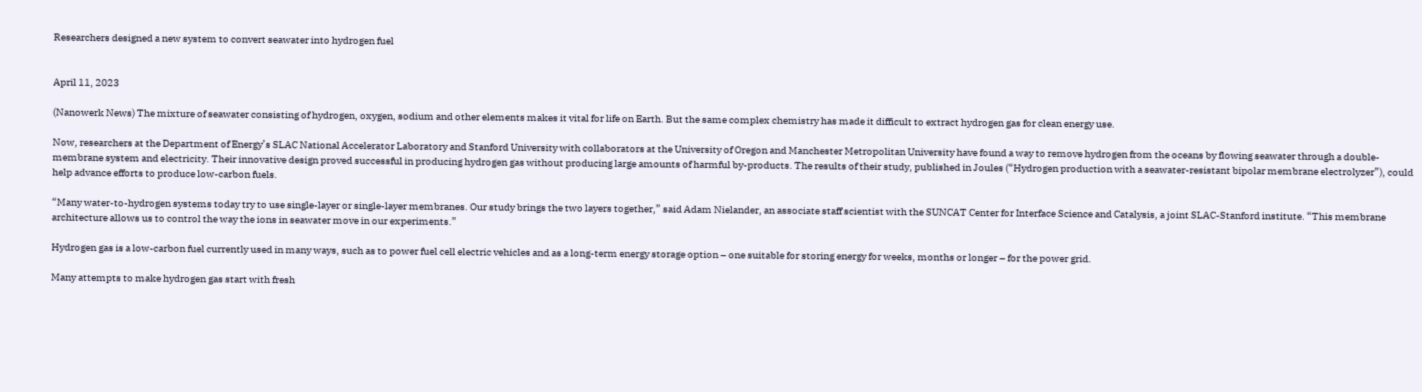Researchers designed a new system to convert seawater into hydrogen fuel


April 11, 2023

(Nanowerk News) The mixture of seawater consisting of hydrogen, oxygen, sodium and other elements makes it vital for life on Earth. But the same complex chemistry has made it difficult to extract hydrogen gas for clean energy use.

Now, researchers at the Department of Energy’s SLAC National Accelerator Laboratory and Stanford University with collaborators at the University of Oregon and Manchester Metropolitan University have found a way to remove hydrogen from the oceans by flowing seawater through a double-membrane system and electricity. Their innovative design proved successful in producing hydrogen gas without producing large amounts of harmful by-products. The results of their study, published in Joules (“Hydrogen production with a seawater-resistant bipolar membrane electrolyzer”), could help advance efforts to produce low-carbon fuels.

“Many water-to-hydrogen systems today try to use single-layer or single-layer membranes. Our study brings the two layers together,” said Adam Nielander, an associate staff scientist with the SUNCAT Center for Interface Science and Catalysis, a joint SLAC-Stanford institute. “This membrane architecture allows us to control the way the ions in seawater move in our experiments.”

Hydrogen gas is a low-carbon fuel currently used in many ways, such as to power fuel cell electric vehicles and as a long-term energy storage option – one suitable for storing energy for weeks, months or longer – for the power grid.

Many attempts to make hydrogen gas start with fresh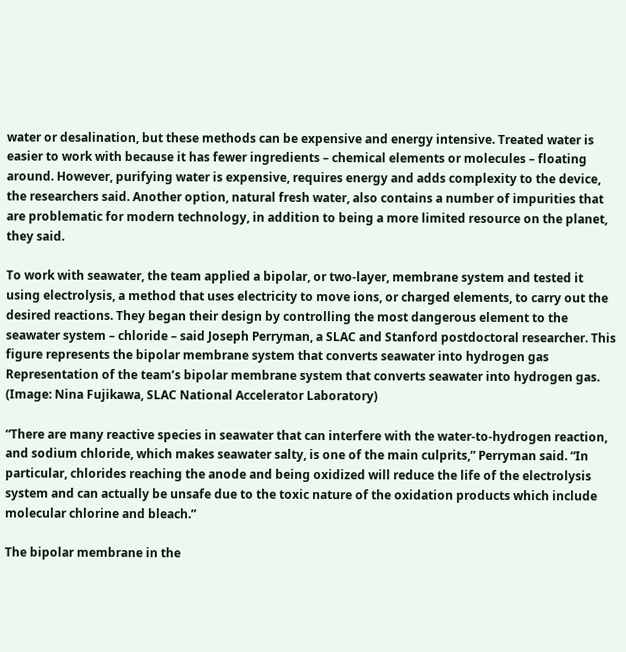water or desalination, but these methods can be expensive and energy intensive. Treated water is easier to work with because it has fewer ingredients – chemical elements or molecules – floating around. However, purifying water is expensive, requires energy and adds complexity to the device, the researchers said. Another option, natural fresh water, also contains a number of impurities that are problematic for modern technology, in addition to being a more limited resource on the planet, they said.

To work with seawater, the team applied a bipolar, or two-layer, membrane system and tested it using electrolysis, a method that uses electricity to move ions, or charged elements, to carry out the desired reactions. They began their design by controlling the most dangerous element to the seawater system – chloride – said Joseph Perryman, a SLAC and Stanford postdoctoral researcher. This figure represents the bipolar membrane system that converts seawater into hydrogen gas Representation of the team’s bipolar membrane system that converts seawater into hydrogen gas. (Image: Nina Fujikawa, SLAC National Accelerator Laboratory)

“There are many reactive species in seawater that can interfere with the water-to-hydrogen reaction, and sodium chloride, which makes seawater salty, is one of the main culprits,” Perryman said. “In particular, chlorides reaching the anode and being oxidized will reduce the life of the electrolysis system and can actually be unsafe due to the toxic nature of the oxidation products which include molecular chlorine and bleach.”

The bipolar membrane in the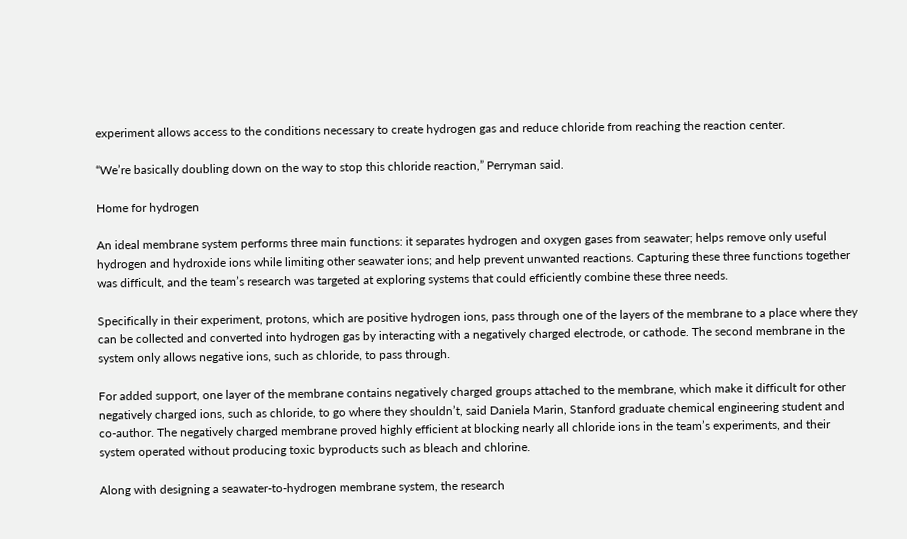experiment allows access to the conditions necessary to create hydrogen gas and reduce chloride from reaching the reaction center.

“We’re basically doubling down on the way to stop this chloride reaction,” Perryman said.

Home for hydrogen

An ideal membrane system performs three main functions: it separates hydrogen and oxygen gases from seawater; helps remove only useful hydrogen and hydroxide ions while limiting other seawater ions; and help prevent unwanted reactions. Capturing these three functions together was difficult, and the team’s research was targeted at exploring systems that could efficiently combine these three needs.

Specifically in their experiment, protons, which are positive hydrogen ions, pass through one of the layers of the membrane to a place where they can be collected and converted into hydrogen gas by interacting with a negatively charged electrode, or cathode. The second membrane in the system only allows negative ions, such as chloride, to pass through.

For added support, one layer of the membrane contains negatively charged groups attached to the membrane, which make it difficult for other negatively charged ions, such as chloride, to go where they shouldn’t, said Daniela Marin, Stanford graduate chemical engineering student and co-author. The negatively charged membrane proved highly efficient at blocking nearly all chloride ions in the team’s experiments, and their system operated without producing toxic byproducts such as bleach and chlorine.

Along with designing a seawater-to-hydrogen membrane system, the research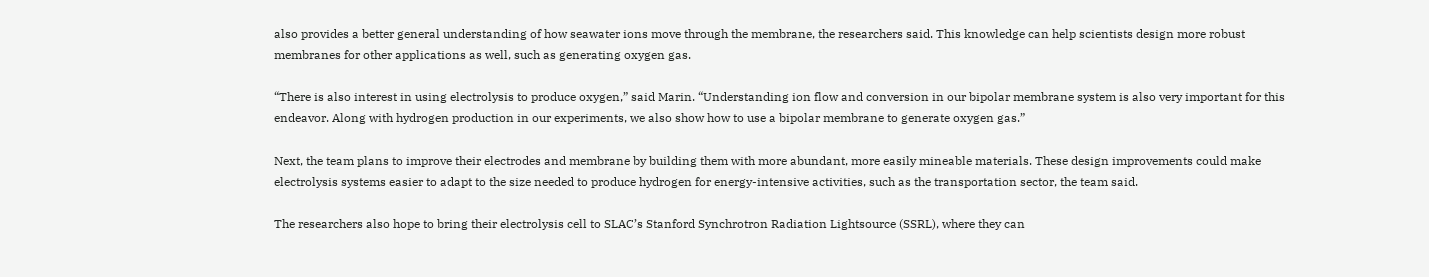also provides a better general understanding of how seawater ions move through the membrane, the researchers said. This knowledge can help scientists design more robust membranes for other applications as well, such as generating oxygen gas.

“There is also interest in using electrolysis to produce oxygen,” said Marin. “Understanding ion flow and conversion in our bipolar membrane system is also very important for this endeavor. Along with hydrogen production in our experiments, we also show how to use a bipolar membrane to generate oxygen gas.”

Next, the team plans to improve their electrodes and membrane by building them with more abundant, more easily mineable materials. These design improvements could make electrolysis systems easier to adapt to the size needed to produce hydrogen for energy-intensive activities, such as the transportation sector, the team said.

The researchers also hope to bring their electrolysis cell to SLAC’s Stanford Synchrotron Radiation Lightsource (SSRL), where they can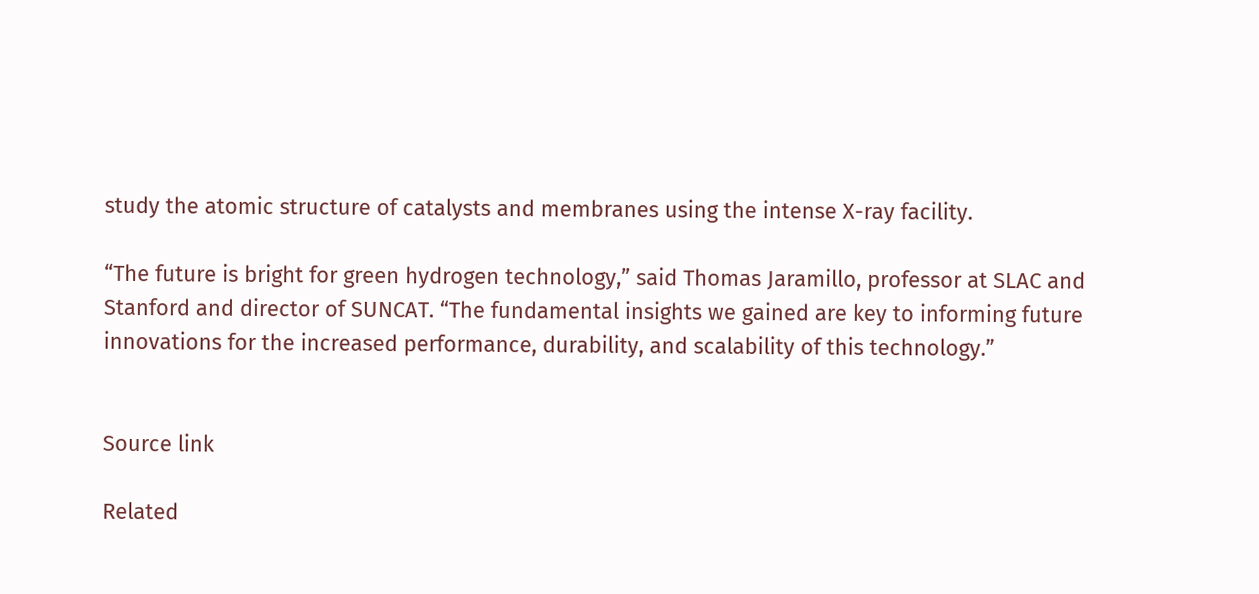study the atomic structure of catalysts and membranes using the intense X-ray facility.

“The future is bright for green hydrogen technology,” said Thomas Jaramillo, professor at SLAC and Stanford and director of SUNCAT. “The fundamental insights we gained are key to informing future innovations for the increased performance, durability, and scalability of this technology.”


Source link

Related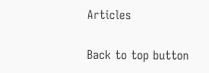Articles

Back to top button